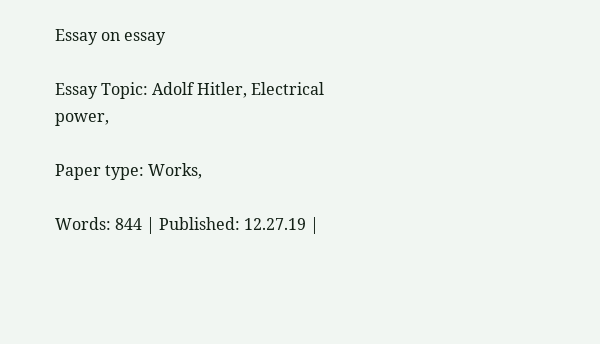Essay on essay

Essay Topic: Adolf Hitler, Electrical power,

Paper type: Works,

Words: 844 | Published: 12.27.19 |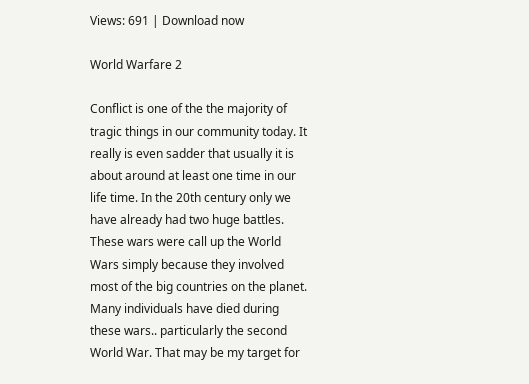Views: 691 | Download now

World Warfare 2

Conflict is one of the the majority of tragic things in our community today. It really is even sadder that usually it is about around at least one time in our life time. In the 20th century only we have already had two huge battles. These wars were call up the World Wars simply because they involved most of the big countries on the planet. Many individuals have died during these wars.. particularly the second World War. That may be my target for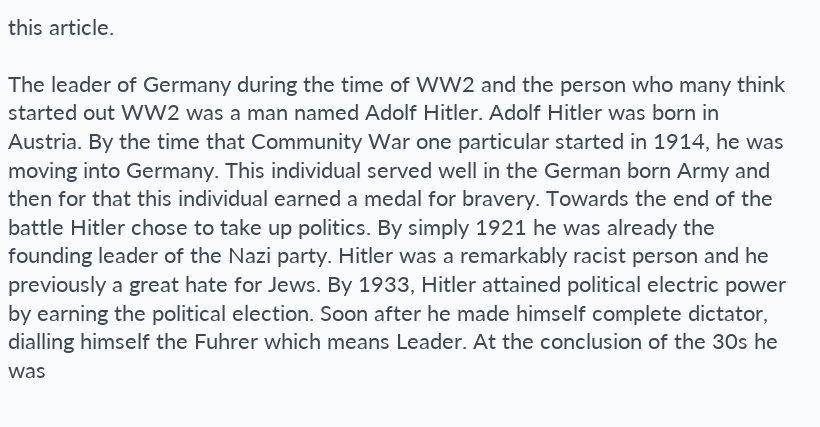this article.

The leader of Germany during the time of WW2 and the person who many think started out WW2 was a man named Adolf Hitler. Adolf Hitler was born in Austria. By the time that Community War one particular started in 1914, he was moving into Germany. This individual served well in the German born Army and then for that this individual earned a medal for bravery. Towards the end of the battle Hitler chose to take up politics. By simply 1921 he was already the founding leader of the Nazi party. Hitler was a remarkably racist person and he previously a great hate for Jews. By 1933, Hitler attained political electric power by earning the political election. Soon after he made himself complete dictator, dialling himself the Fuhrer which means Leader. At the conclusion of the 30s he was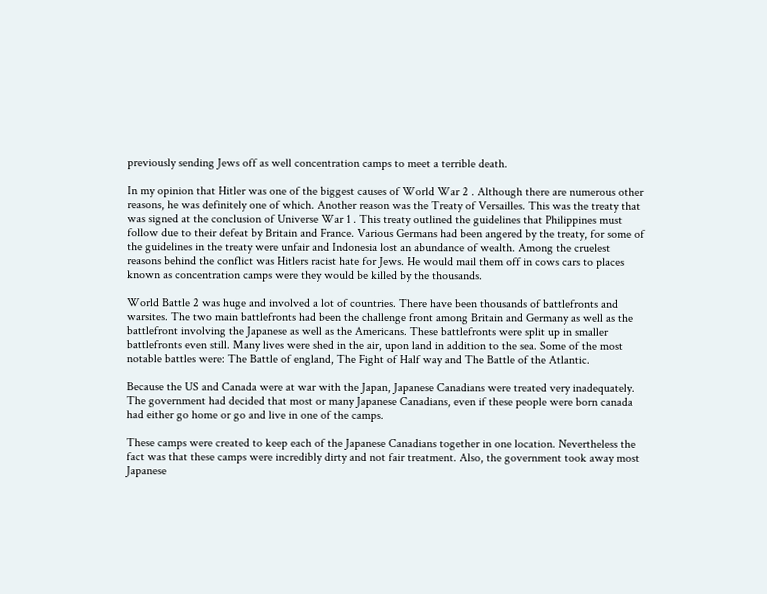previously sending Jews off as well concentration camps to meet a terrible death.

In my opinion that Hitler was one of the biggest causes of World War 2 . Although there are numerous other reasons, he was definitely one of which. Another reason was the Treaty of Versailles. This was the treaty that was signed at the conclusion of Universe War 1 . This treaty outlined the guidelines that Philippines must follow due to their defeat by Britain and France. Various Germans had been angered by the treaty, for some of the guidelines in the treaty were unfair and Indonesia lost an abundance of wealth. Among the cruelest reasons behind the conflict was Hitlers racist hate for Jews. He would mail them off in cows cars to places known as concentration camps were they would be killed by the thousands.

World Battle 2 was huge and involved a lot of countries. There have been thousands of battlefronts and warsites. The two main battlefronts had been the challenge front among Britain and Germany as well as the battlefront involving the Japanese as well as the Americans. These battlefronts were split up in smaller battlefronts even still. Many lives were shed in the air, upon land in addition to the sea. Some of the most notable battles were: The Battle of england, The Fight of Half way and The Battle of the Atlantic.

Because the US and Canada were at war with the Japan, Japanese Canadians were treated very inadequately. The government had decided that most or many Japanese Canadians, even if these people were born canada had either go home or go and live in one of the camps.

These camps were created to keep each of the Japanese Canadians together in one location. Nevertheless the fact was that these camps were incredibly dirty and not fair treatment. Also, the government took away most Japanese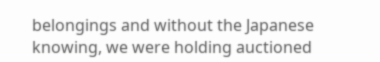belongings and without the Japanese knowing, we were holding auctioned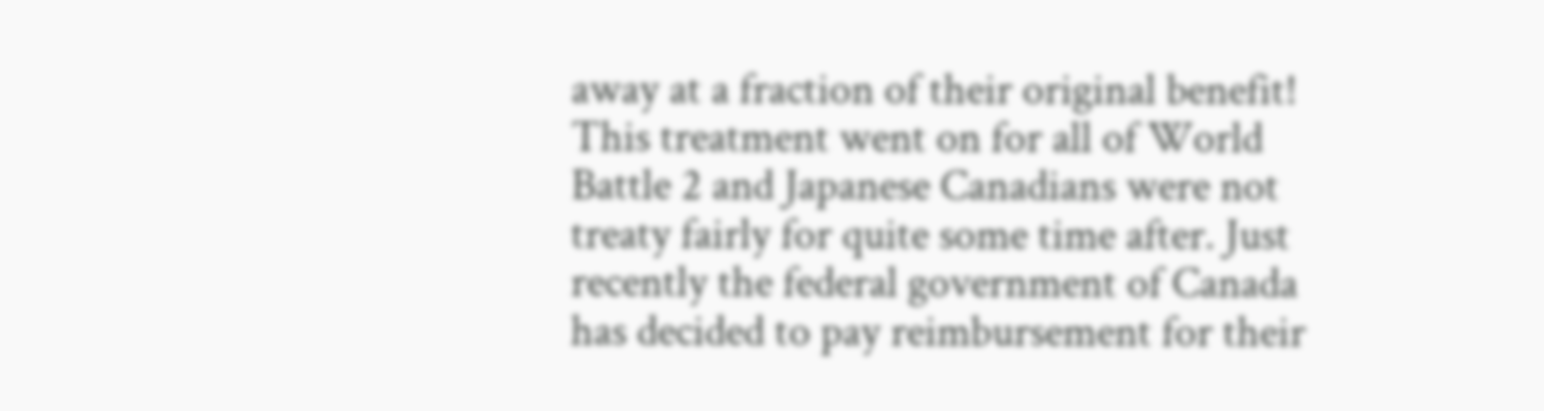away at a fraction of their original benefit! This treatment went on for all of World Battle 2 and Japanese Canadians were not treaty fairly for quite some time after. Just recently the federal government of Canada has decided to pay reimbursement for their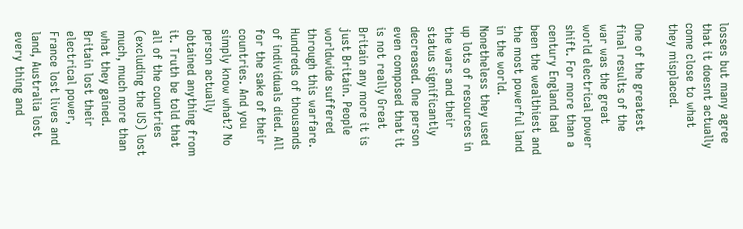losses but many agree that it doesnt actually come close to what they misplaced.

One of the greatest final results of the war was the great world electrical power shift. For more than a century England had been the wealthiest and the most powerful land in the world. Nonetheless they used up lots of resources in the wars and their status significantly decreased. One person even composed that it is not really Great Britain any more it is just Britain. People worldwide suffered through this warfare. Hundreds of thousands of individuals died. All for the sake of their countries. And you simply know what? No person actually obtained anything from it. Truth be told that all of the countries (excluding the US) lost much, much more than what they gained. Britain lost their electrical power, France lost lives and land, Australia lost every thing and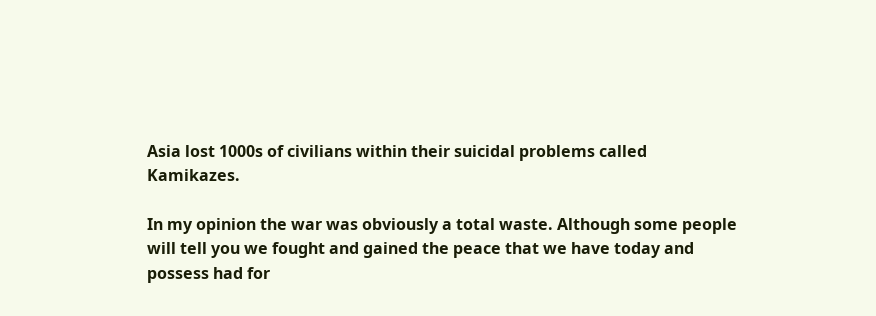Asia lost 1000s of civilians within their suicidal problems called Kamikazes.

In my opinion the war was obviously a total waste. Although some people will tell you we fought and gained the peace that we have today and possess had for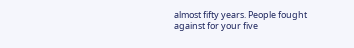almost fifty years. People fought against for your five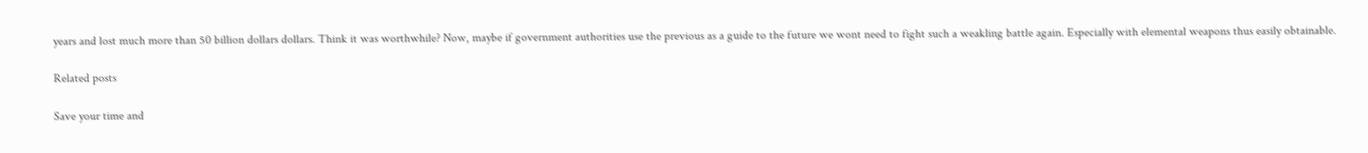years and lost much more than 50 billion dollars dollars. Think it was worthwhile? Now, maybe if government authorities use the previous as a guide to the future we wont need to fight such a weakling battle again. Especially with elemental weapons thus easily obtainable.

Related posts

Save your time and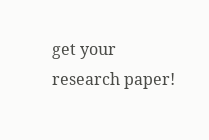get your research paper!